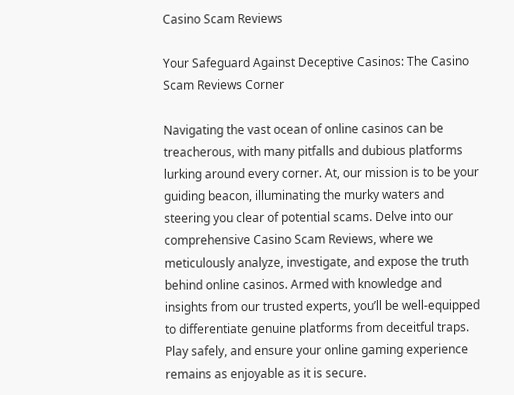Casino Scam Reviews

Your Safeguard Against Deceptive Casinos: The Casino Scam Reviews Corner

Navigating the vast ocean of online casinos can be treacherous, with many pitfalls and dubious platforms lurking around every corner. At, our mission is to be your guiding beacon, illuminating the murky waters and steering you clear of potential scams. Delve into our comprehensive Casino Scam Reviews, where we meticulously analyze, investigate, and expose the truth behind online casinos. Armed with knowledge and insights from our trusted experts, you’ll be well-equipped to differentiate genuine platforms from deceitful traps. Play safely, and ensure your online gaming experience remains as enjoyable as it is secure.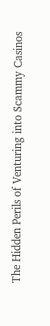The Hidden Perils of Venturing into Scammy Casinos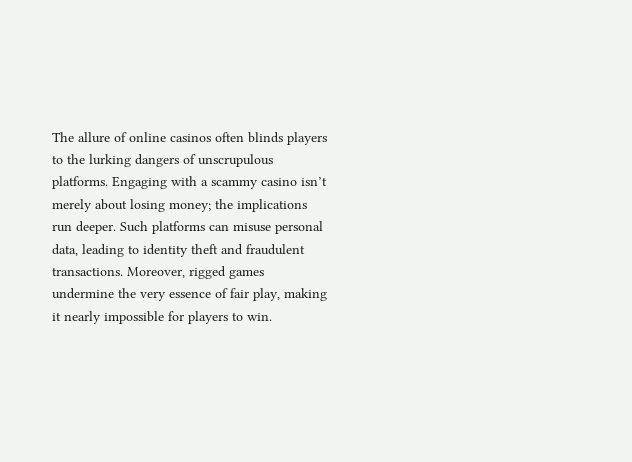The allure of online casinos often blinds players to the lurking dangers of unscrupulous platforms. Engaging with a scammy casino isn’t merely about losing money; the implications run deeper. Such platforms can misuse personal data, leading to identity theft and fraudulent transactions. Moreover, rigged games undermine the very essence of fair play, making it nearly impossible for players to win.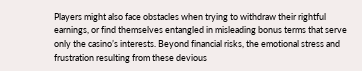Players might also face obstacles when trying to withdraw their rightful earnings, or find themselves entangled in misleading bonus terms that serve only the casino’s interests. Beyond financial risks, the emotional stress and frustration resulting from these devious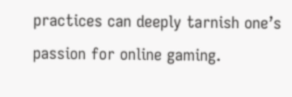practices can deeply tarnish one’s passion for online gaming.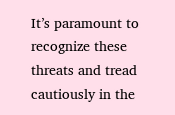It’s paramount to recognize these threats and tread cautiously in the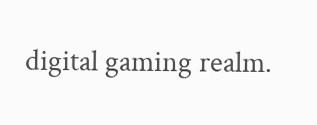digital gaming realm.